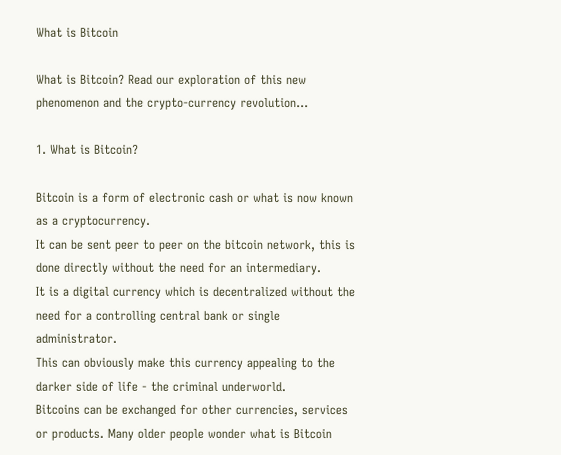What is Bitcoin

What is Bitcoin? Read our exploration of this new phenomenon and the crypto-currency revolution...

1. What is Bitcoin?

Bitcoin is a form of electronic cash or what is now known as a cryptocurrency.
It can be sent peer to peer on the bitcoin network, this is done directly without the need for an intermediary.
It is a digital currency which is decentralized without the need for a controlling central bank or single administrator.
This can obviously make this currency appealing to the darker side of life - the criminal underworld.
Bitcoins can be exchanged for other currencies, services or products. Many older people wonder what is Bitcoin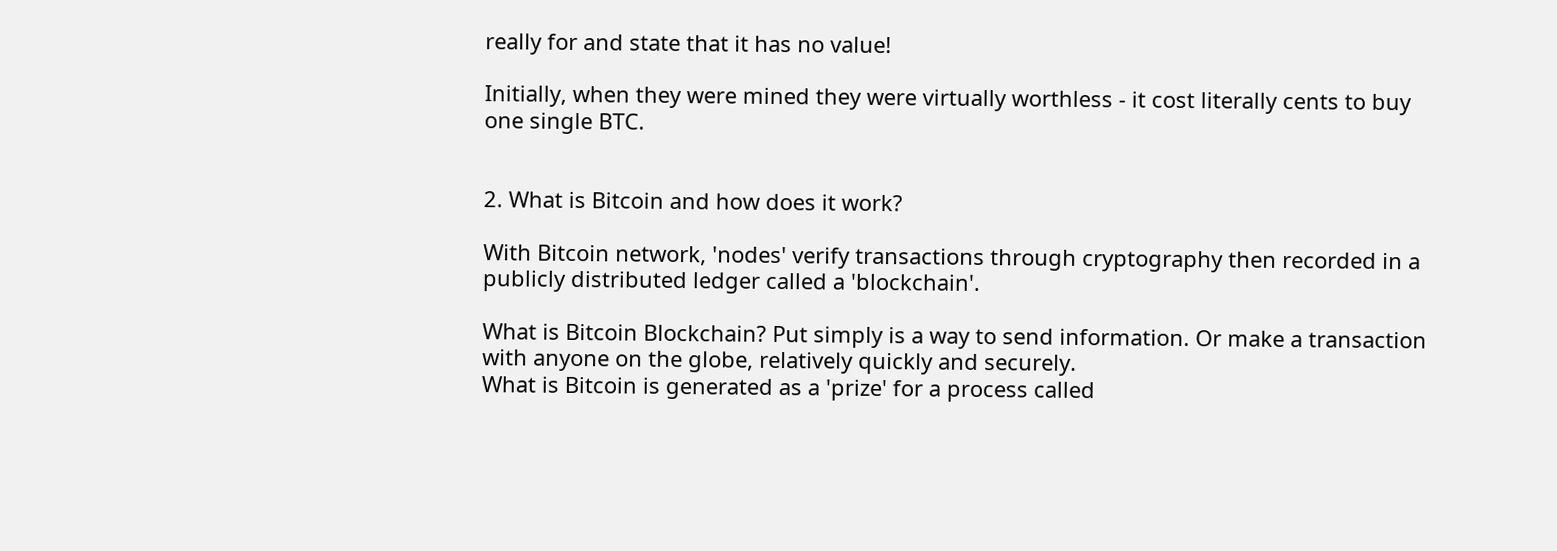really for and state that it has no value!

Initially, when they were mined they were virtually worthless - it cost literally cents to buy one single BTC.


2. What is Bitcoin and how does it work?

With Bitcoin network, 'nodes' verify transactions through cryptography then recorded in a publicly distributed ledger called a 'blockchain'.

What is Bitcoin Blockchain? Put simply is a way to send information. Or make a transaction with anyone on the globe, relatively quickly and securely.
What is Bitcoin is generated as a 'prize' for a process called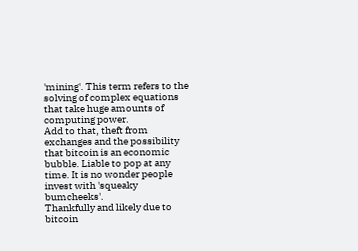'mining'. This term refers to the solving of complex equations that take huge amounts of computing power.
Add to that, theft from exchanges and the possibility that bitcoin is an economic bubble. Liable to pop at any time. It is no wonder people invest with 'squeaky bumcheeks'.
Thankfully and likely due to bitcoin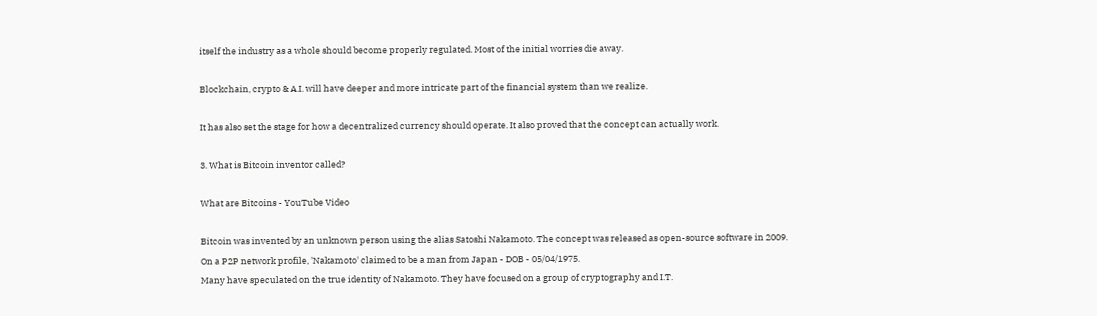itself the industry as a whole should become properly regulated. Most of the initial worries die away.

Blockchain, crypto & A.I. will have deeper and more intricate part of the financial system than we realize.

It has also set the stage for how a decentralized currency should operate. It also proved that the concept can actually work.

3. What is Bitcoin inventor called?

What are Bitcoins - YouTube Video

Bitcoin was invented by an unknown person using the alias Satoshi Nakamoto. The concept was released as open-source software in 2009.
On a P2P network profile, 'Nakamoto' claimed to be a man from Japan - DOB - 05/04/1975.
Many have speculated on the true identity of Nakamoto. They have focused on a group of cryptography and I.T.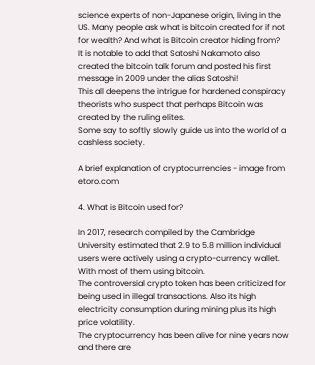science experts of non-Japanese origin, living in the US. Many people ask what is bitcoin created for if not for wealth? And what is Bitcoin creator hiding from?
It is notable to add that Satoshi Nakamoto also created the bitcoin talk forum and posted his first message in 2009 under the alias Satoshi!
This all deepens the intrigue for hardened conspiracy theorists who suspect that perhaps Bitcoin was created by the ruling elites.
Some say to softly slowly guide us into the world of a cashless society.

A brief explanation of cryptocurrencies - image from etoro.com

4. What is Bitcoin used for?

In 2017, research compiled by the Cambridge University estimated that 2.9 to 5.8 million individual users were actively using a crypto-currency wallet. With most of them using bitcoin.
The controversial crypto token has been criticized for being used in illegal transactions. Also its high electricity consumption during mining plus its high price volatility.
The cryptocurrency has been alive for nine years now and there are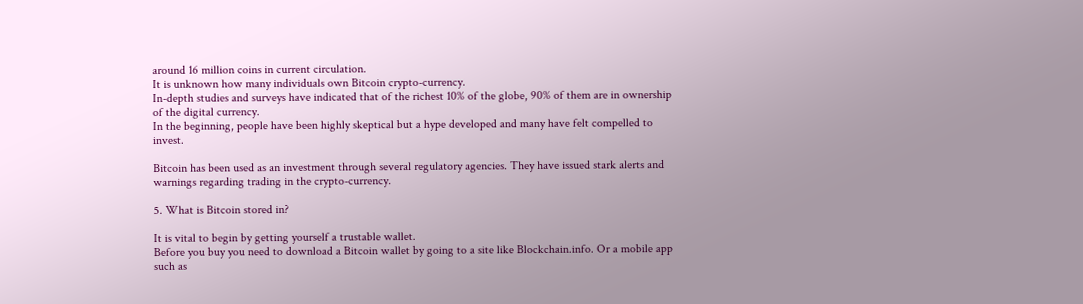around 16 million coins in current circulation.
It is unknown how many individuals own Bitcoin crypto-currency.
In-depth studies and surveys have indicated that of the richest 10% of the globe, 90% of them are in ownership of the digital currency.
In the beginning, people have been highly skeptical but a hype developed and many have felt compelled to invest.

Bitcoin has been used as an investment through several regulatory agencies. They have issued stark alerts and warnings regarding trading in the crypto-currency.

5. What is Bitcoin stored in?

It is vital to begin by getting yourself a trustable wallet.
Before you buy you need to download a Bitcoin wallet by going to a site like Blockchain.info. Or a mobile app such as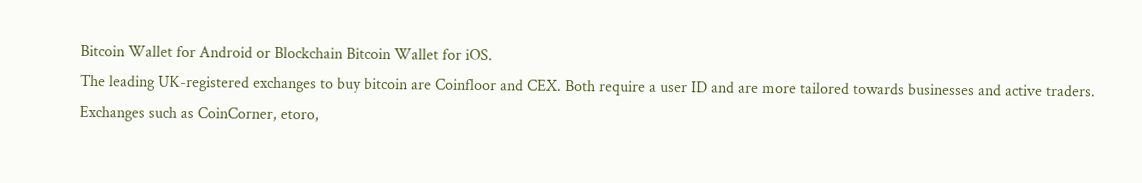Bitcoin Wallet for Android or Blockchain Bitcoin Wallet for iOS.
The leading UK-registered exchanges to buy bitcoin are Coinfloor and CEX. Both require a user ID and are more tailored towards businesses and active traders.
Exchanges such as CoinCorner, etoro,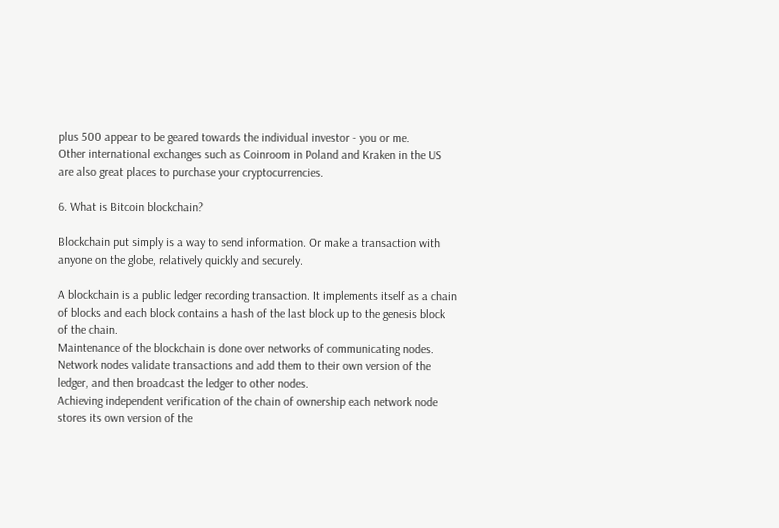plus 500 appear to be geared towards the individual investor - you or me.
Other international exchanges such as Coinroom in Poland and Kraken in the US are also great places to purchase your cryptocurrencies.

6. What is Bitcoin blockchain?

Blockchain put simply is a way to send information. Or make a transaction with anyone on the globe, relatively quickly and securely.

A blockchain is a public ledger recording transaction. It implements itself as a chain of blocks and each block contains a hash of the last block up to the genesis block of the chain.
Maintenance of the blockchain is done over networks of communicating nodes.
Network nodes validate transactions and add them to their own version of the ledger, and then broadcast the ledger to other nodes.
Achieving independent verification of the chain of ownership each network node stores its own version of the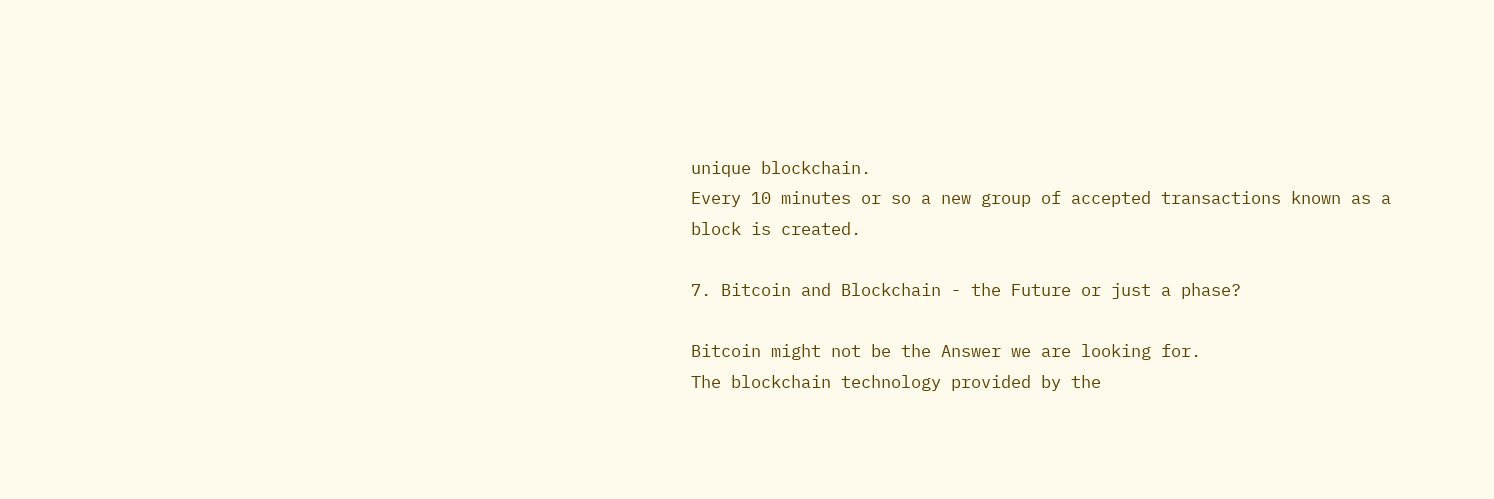unique blockchain.
Every 10 minutes or so a new group of accepted transactions known as a block is created.

7. Bitcoin and Blockchain - the Future or just a phase?

Bitcoin might not be the Answer we are looking for.
The blockchain technology provided by the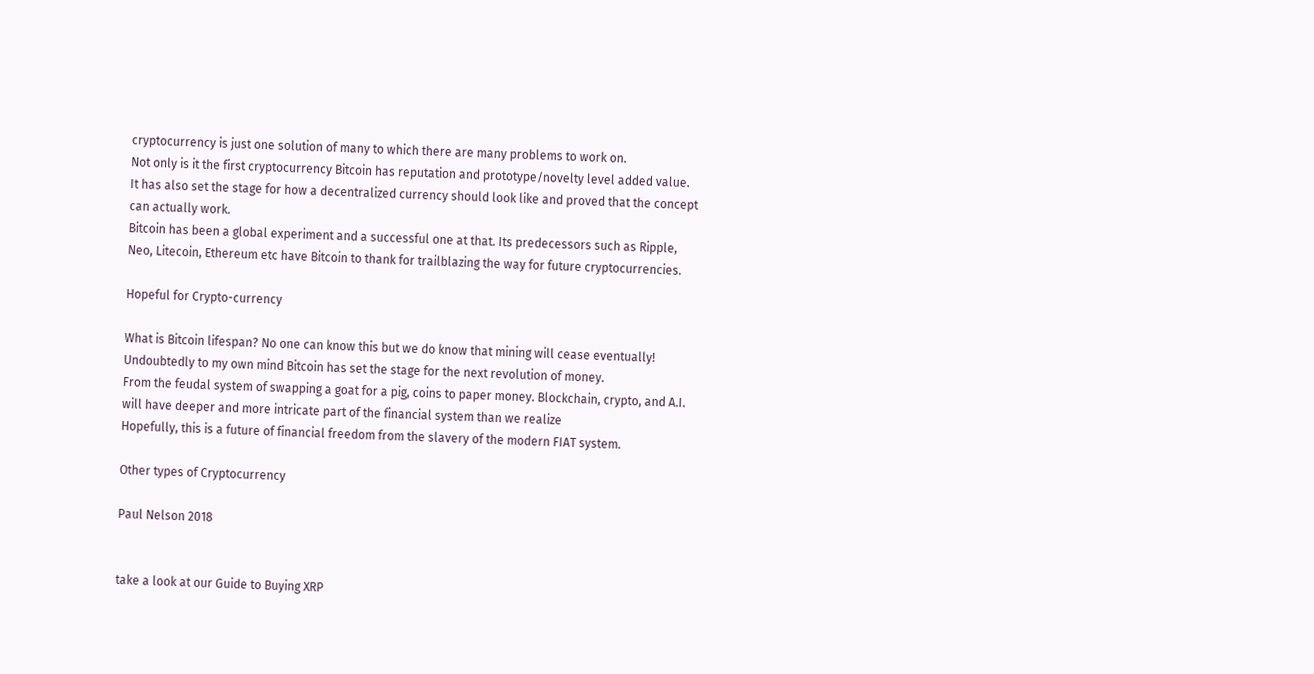cryptocurrency is just one solution of many to which there are many problems to work on.
Not only is it the first cryptocurrency Bitcoin has reputation and prototype/novelty level added value.
It has also set the stage for how a decentralized currency should look like and proved that the concept can actually work.
Bitcoin has been a global experiment and a successful one at that. Its predecessors such as Ripple, Neo, Litecoin, Ethereum etc have Bitcoin to thank for trailblazing the way for future cryptocurrencies.

Hopeful for Crypto-currency

What is Bitcoin lifespan? No one can know this but we do know that mining will cease eventually! Undoubtedly to my own mind Bitcoin has set the stage for the next revolution of money.
From the feudal system of swapping a goat for a pig, coins to paper money. Blockchain, crypto, and A.I. will have deeper and more intricate part of the financial system than we realize
Hopefully, this is a future of financial freedom from the slavery of the modern FIAT system.

Other types of Cryptocurrency

Paul Nelson 2018


take a look at our Guide to Buying XRP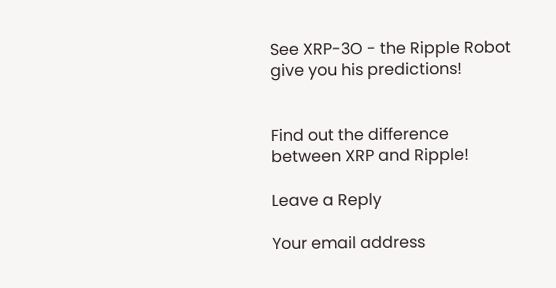See XRP-3O - the Ripple Robot give you his predictions!


Find out the difference between XRP and Ripple!

Leave a Reply

Your email address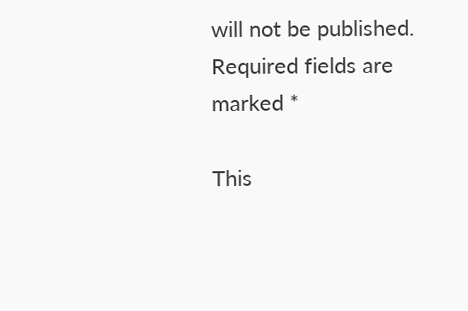will not be published. Required fields are marked *

This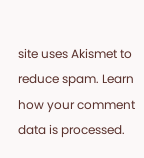site uses Akismet to reduce spam. Learn how your comment data is processed.